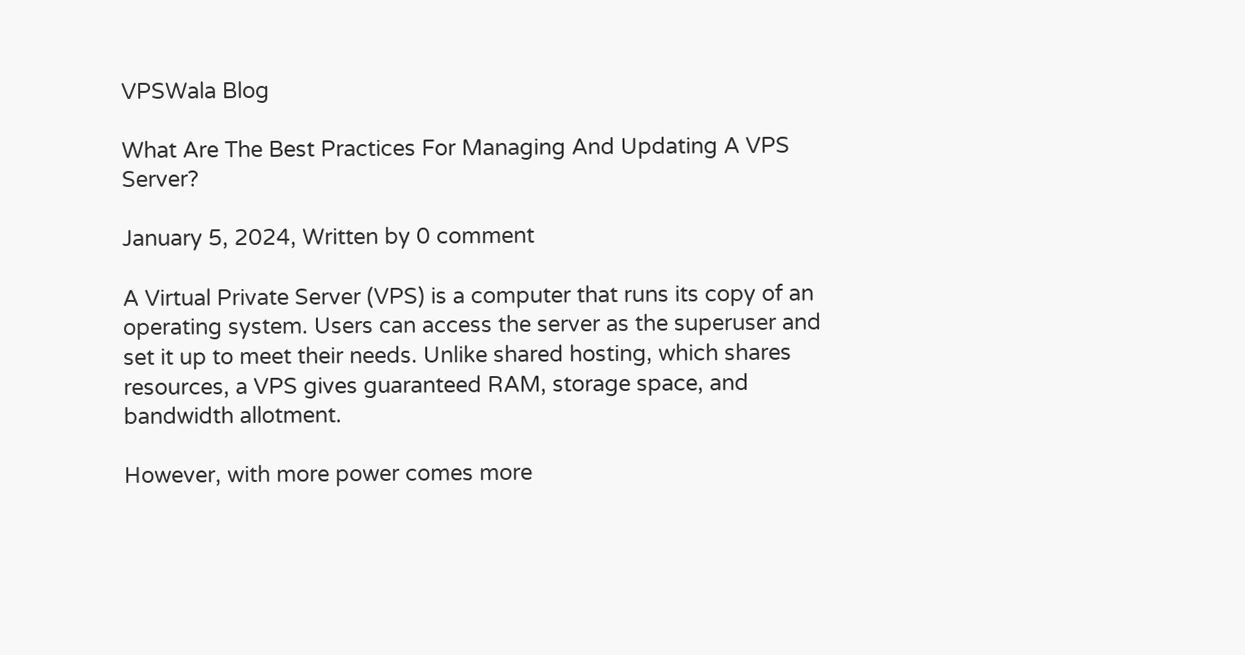VPSWala Blog

What Are The Best Practices For Managing And Updating A VPS Server?

January 5, 2024, Written by 0 comment

A Virtual Private Server (VPS) is a computer that runs its copy of an operating system. Users can access the server as the superuser and set it up to meet their needs. Unlike shared hosting, which shares resources, a VPS gives guaranteed RAM, storage space, and bandwidth allotment.

However, with more power comes more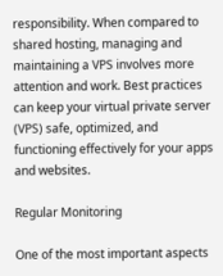responsibility. When compared to shared hosting, managing and maintaining a VPS involves more attention and work. Best practices can keep your virtual private server (VPS) safe, optimized, and functioning effectively for your apps and websites.

Regular Monitoring

One of the most important aspects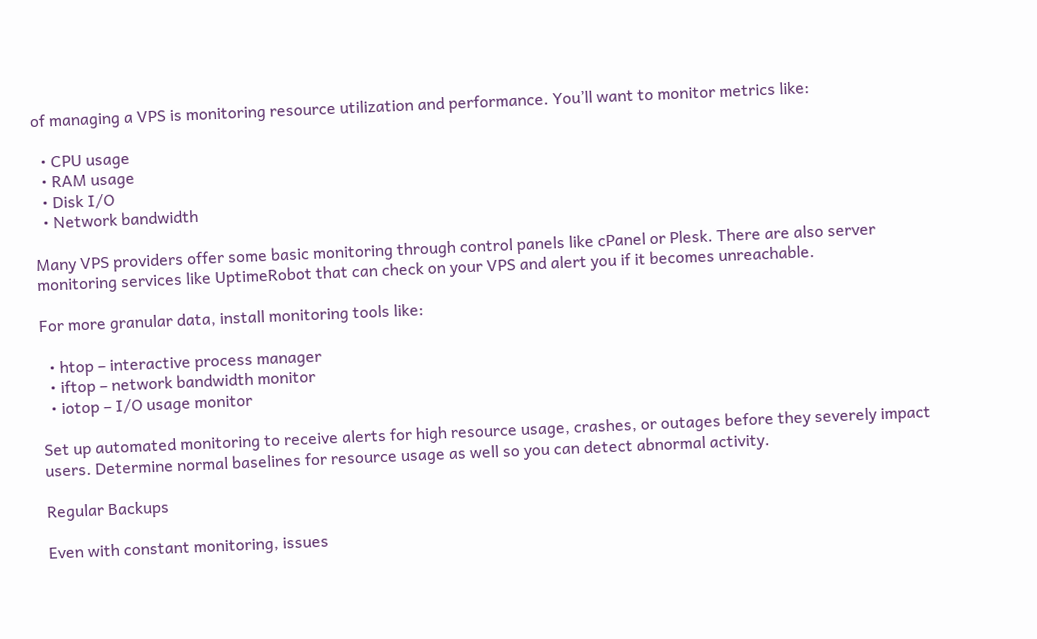of managing a VPS is monitoring resource utilization and performance. You’ll want to monitor metrics like:

  • CPU usage
  • RAM usage
  • Disk I/O
  • Network bandwidth

Many VPS providers offer some basic monitoring through control panels like cPanel or Plesk. There are also server monitoring services like UptimeRobot that can check on your VPS and alert you if it becomes unreachable.

For more granular data, install monitoring tools like:

  • htop – interactive process manager
  • iftop – network bandwidth monitor
  • iotop – I/O usage monitor

Set up automated monitoring to receive alerts for high resource usage, crashes, or outages before they severely impact users. Determine normal baselines for resource usage as well so you can detect abnormal activity.

Regular Backups

Even with constant monitoring, issues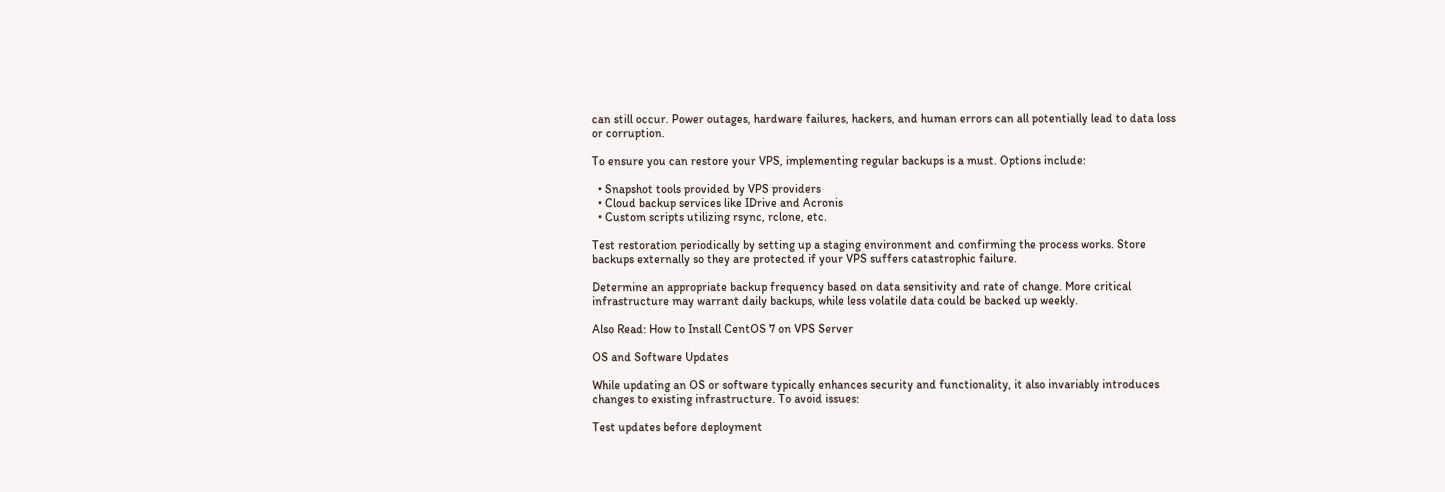can still occur. Power outages, hardware failures, hackers, and human errors can all potentially lead to data loss or corruption.

To ensure you can restore your VPS, implementing regular backups is a must. Options include:

  • Snapshot tools provided by VPS providers
  • Cloud backup services like IDrive and Acronis
  • Custom scripts utilizing rsync, rclone, etc.

Test restoration periodically by setting up a staging environment and confirming the process works. Store backups externally so they are protected if your VPS suffers catastrophic failure.

Determine an appropriate backup frequency based on data sensitivity and rate of change. More critical infrastructure may warrant daily backups, while less volatile data could be backed up weekly.

Also Read: How to Install CentOS 7 on VPS Server

OS and Software Updates

While updating an OS or software typically enhances security and functionality, it also invariably introduces changes to existing infrastructure. To avoid issues:

Test updates before deployment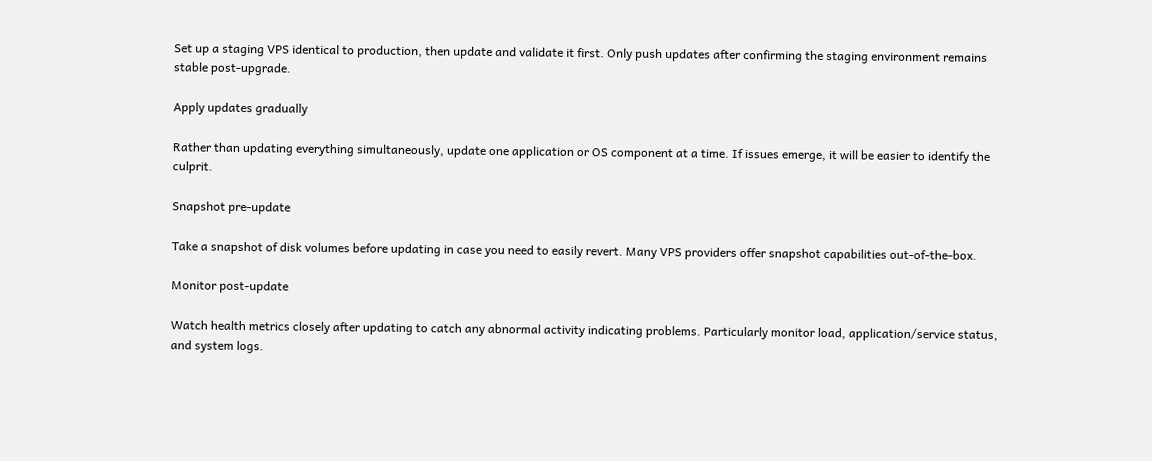Set up a staging VPS identical to production, then update and validate it first. Only push updates after confirming the staging environment remains stable post-upgrade.

Apply updates gradually

Rather than updating everything simultaneously, update one application or OS component at a time. If issues emerge, it will be easier to identify the culprit.

Snapshot pre-update

Take a snapshot of disk volumes before updating in case you need to easily revert. Many VPS providers offer snapshot capabilities out-of-the-box.

Monitor post-update

Watch health metrics closely after updating to catch any abnormal activity indicating problems. Particularly monitor load, application/service status, and system logs.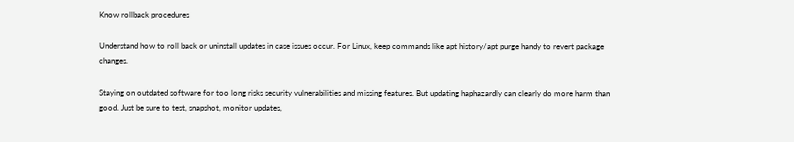Know rollback procedures

Understand how to roll back or uninstall updates in case issues occur. For Linux, keep commands like apt history/apt purge handy to revert package changes.

Staying on outdated software for too long risks security vulnerabilities and missing features. But updating haphazardly can clearly do more harm than good. Just be sure to test, snapshot, monitor updates,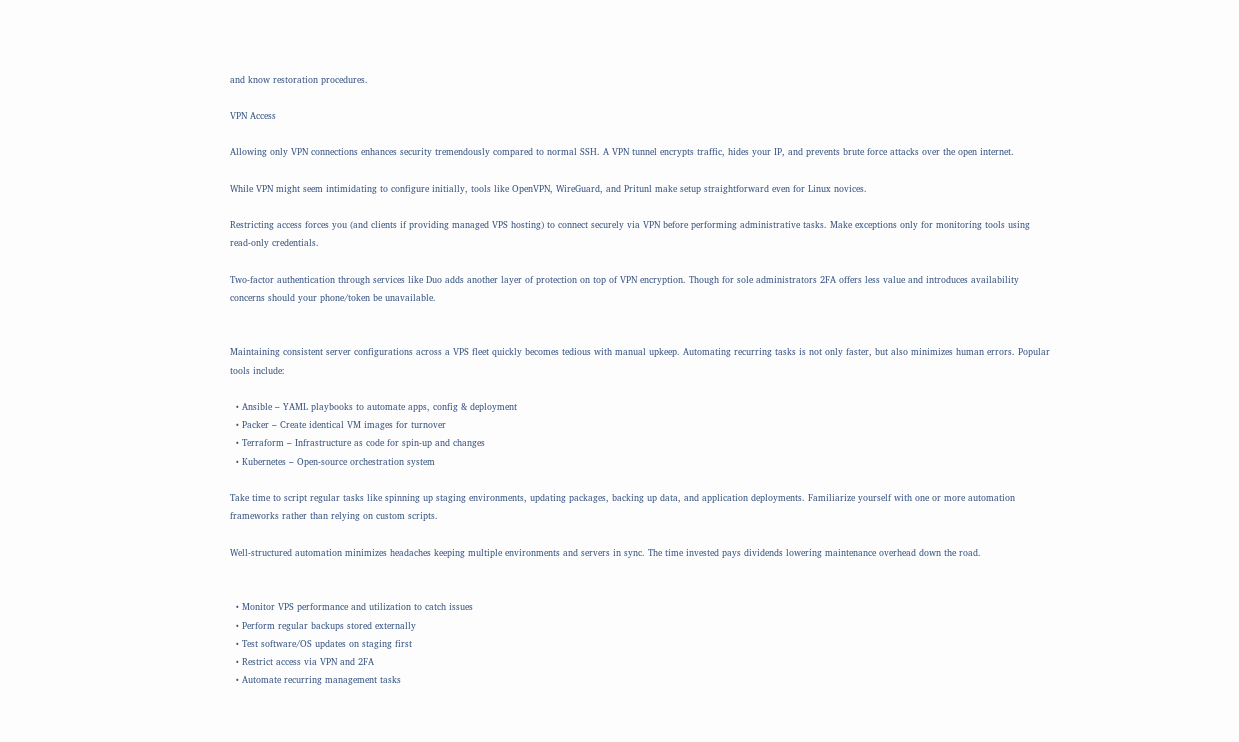and know restoration procedures.

VPN Access

Allowing only VPN connections enhances security tremendously compared to normal SSH. A VPN tunnel encrypts traffic, hides your IP, and prevents brute force attacks over the open internet.

While VPN might seem intimidating to configure initially, tools like OpenVPN, WireGuard, and Pritunl make setup straightforward even for Linux novices.

Restricting access forces you (and clients if providing managed VPS hosting) to connect securely via VPN before performing administrative tasks. Make exceptions only for monitoring tools using read-only credentials.

Two-factor authentication through services like Duo adds another layer of protection on top of VPN encryption. Though for sole administrators 2FA offers less value and introduces availability concerns should your phone/token be unavailable.


Maintaining consistent server configurations across a VPS fleet quickly becomes tedious with manual upkeep. Automating recurring tasks is not only faster, but also minimizes human errors. Popular tools include:

  • Ansible – YAML playbooks to automate apps, config & deployment
  • Packer – Create identical VM images for turnover
  • Terraform – Infrastructure as code for spin-up and changes
  • Kubernetes – Open-source orchestration system

Take time to script regular tasks like spinning up staging environments, updating packages, backing up data, and application deployments. Familiarize yourself with one or more automation frameworks rather than relying on custom scripts.

Well-structured automation minimizes headaches keeping multiple environments and servers in sync. The time invested pays dividends lowering maintenance overhead down the road.


  • Monitor VPS performance and utilization to catch issues
  • Perform regular backups stored externally
  • Test software/OS updates on staging first
  • Restrict access via VPN and 2FA
  • Automate recurring management tasks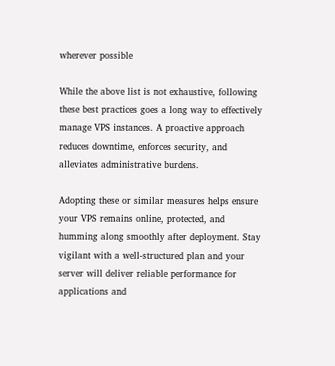wherever possible

While the above list is not exhaustive, following these best practices goes a long way to effectively manage VPS instances. A proactive approach reduces downtime, enforces security, and alleviates administrative burdens.

Adopting these or similar measures helps ensure your VPS remains online, protected, and humming along smoothly after deployment. Stay vigilant with a well-structured plan and your server will deliver reliable performance for applications and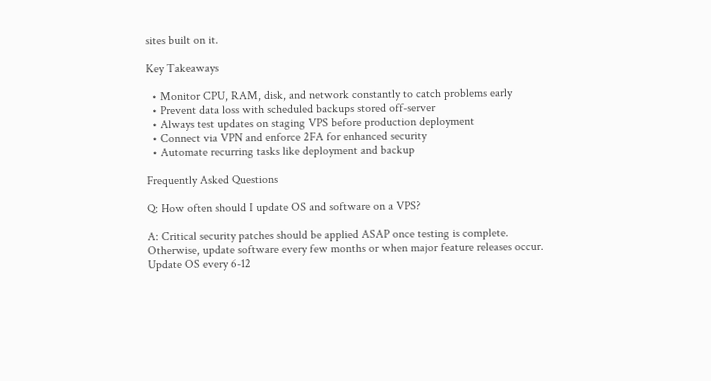sites built on it.

Key Takeaways

  • Monitor CPU, RAM, disk, and network constantly to catch problems early
  • Prevent data loss with scheduled backups stored off-server
  • Always test updates on staging VPS before production deployment
  • Connect via VPN and enforce 2FA for enhanced security
  • Automate recurring tasks like deployment and backup

Frequently Asked Questions

Q: How often should I update OS and software on a VPS?

A: Critical security patches should be applied ASAP once testing is complete. Otherwise, update software every few months or when major feature releases occur. Update OS every 6-12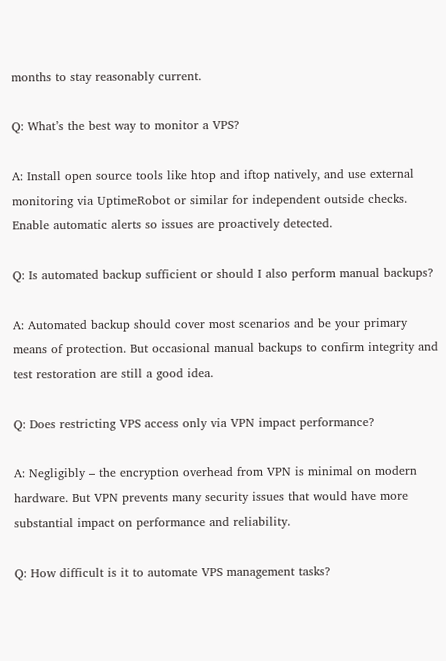months to stay reasonably current.

Q: What’s the best way to monitor a VPS?

A: Install open source tools like htop and iftop natively, and use external monitoring via UptimeRobot or similar for independent outside checks. Enable automatic alerts so issues are proactively detected.

Q: Is automated backup sufficient or should I also perform manual backups?

A: Automated backup should cover most scenarios and be your primary means of protection. But occasional manual backups to confirm integrity and test restoration are still a good idea.

Q: Does restricting VPS access only via VPN impact performance?

A: Negligibly – the encryption overhead from VPN is minimal on modern hardware. But VPN prevents many security issues that would have more substantial impact on performance and reliability.

Q: How difficult is it to automate VPS management tasks?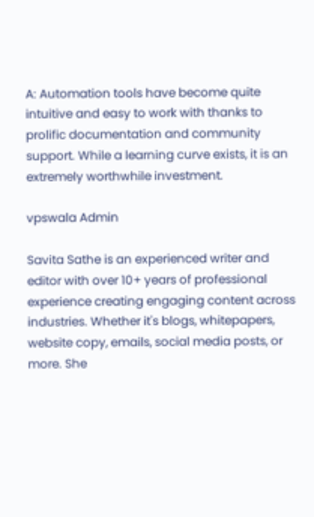A: Automation tools have become quite intuitive and easy to work with thanks to prolific documentation and community support. While a learning curve exists, it is an extremely worthwhile investment.

vpswala Admin

Savita Sathe is an experienced writer and editor with over 10+ years of professional experience creating engaging content across industries. Whether it's blogs, whitepapers, website copy, emails, social media posts, or more. She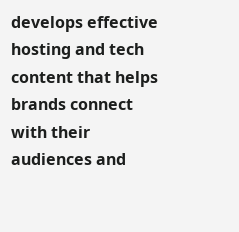develops effective hosting and tech content that helps brands connect with their audiences and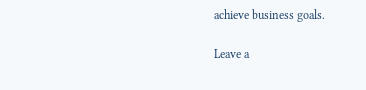achieve business goals.

Leave a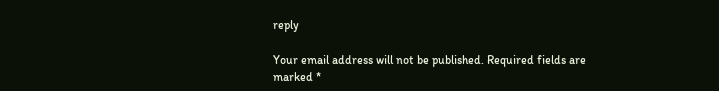reply

Your email address will not be published. Required fields are marked *